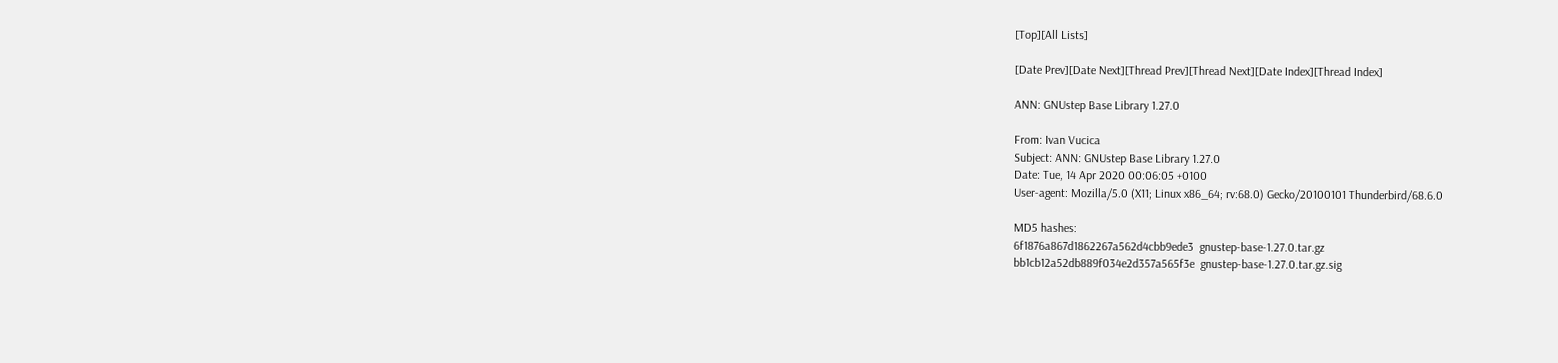[Top][All Lists]

[Date Prev][Date Next][Thread Prev][Thread Next][Date Index][Thread Index]

ANN: GNUstep Base Library 1.27.0

From: Ivan Vucica
Subject: ANN: GNUstep Base Library 1.27.0
Date: Tue, 14 Apr 2020 00:06:05 +0100
User-agent: Mozilla/5.0 (X11; Linux x86_64; rv:68.0) Gecko/20100101 Thunderbird/68.6.0

MD5 hashes:
6f1876a867d1862267a562d4cbb9ede3  gnustep-base-1.27.0.tar.gz
bb1cb12a52db889f034e2d357a565f3e  gnustep-base-1.27.0.tar.gz.sig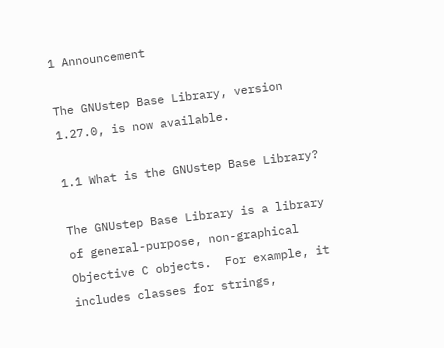1 Announcement

The GNUstep Base Library, version 1.27.0, is now available.

1.1 What is the GNUstep Base Library?

The GNUstep Base Library is a library of general-purpose, non-graphical
Objective C objects.  For example, it includes classes for strings,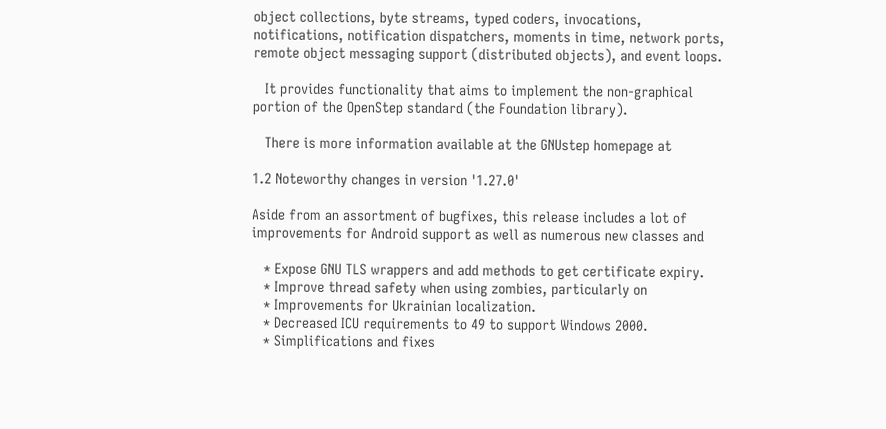object collections, byte streams, typed coders, invocations,
notifications, notification dispatchers, moments in time, network ports,
remote object messaging support (distributed objects), and event loops.

   It provides functionality that aims to implement the non-graphical
portion of the OpenStep standard (the Foundation library).

   There is more information available at the GNUstep homepage at

1.2 Noteworthy changes in version '1.27.0'

Aside from an assortment of bugfixes, this release includes a lot of
improvements for Android support as well as numerous new classes and

   * Expose GNU TLS wrappers and add methods to get certificate expiry.
   * Improve thread safety when using zombies, particularly on
   * Improvements for Ukrainian localization.
   * Decreased ICU requirements to 49 to support Windows 2000.
   * Simplifications and fixes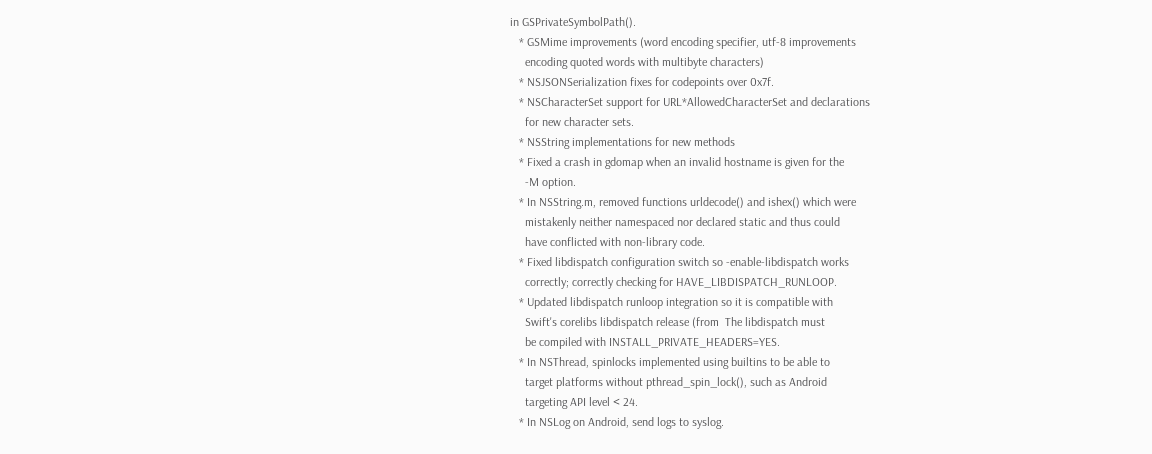in GSPrivateSymbolPath().
   * GSMime improvements (word encoding specifier, utf-8 improvements
     encoding quoted words with multibyte characters)
   * NSJSONSerialization fixes for codepoints over 0x7f.
   * NSCharacterSet support for URL*AllowedCharacterSet and declarations
     for new character sets.
   * NSString implementations for new methods
   * Fixed a crash in gdomap when an invalid hostname is given for the
     -M option.
   * In NSString.m, removed functions urldecode() and ishex() which were
     mistakenly neither namespaced nor declared static and thus could
     have conflicted with non-library code.
   * Fixed libdispatch configuration switch so -enable-libdispatch works
     correctly; correctly checking for HAVE_LIBDISPATCH_RUNLOOP.
   * Updated libdispatch runloop integration so it is compatible with
     Swift's corelibs libdispatch release (from  The libdispatch must
     be compiled with INSTALL_PRIVATE_HEADERS=YES.
   * In NSThread, spinlocks implemented using builtins to be able to
     target platforms without pthread_spin_lock(), such as Android
     targeting API level < 24.
   * In NSLog on Android, send logs to syslog.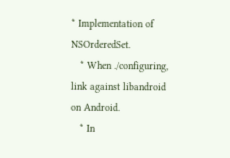* Implementation of NSOrderedSet.
   * When ./configuring, link against libandroid on Android.
   * In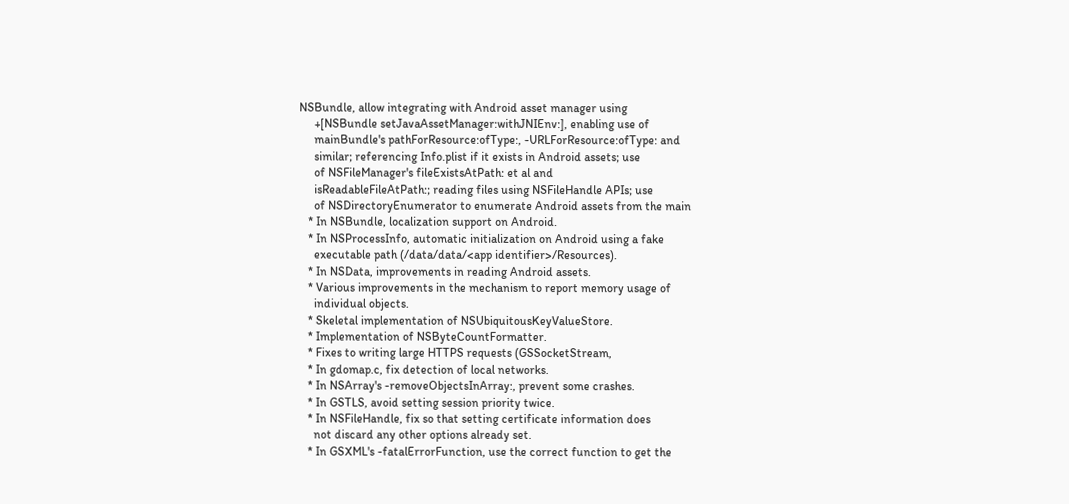NSBundle, allow integrating with Android asset manager using
     +[NSBundle setJavaAssetManager:withJNIEnv:], enabling use of
     mainBundle's pathForResource:ofType:, -URLForResource:ofType: and
     similar; referencing Info.plist if it exists in Android assets; use
     of NSFileManager's fileExistsAtPath: et al and
     isReadableFileAtPath:; reading files using NSFileHandle APIs; use
     of NSDirectoryEnumerator to enumerate Android assets from the main
   * In NSBundle, localization support on Android.
   * In NSProcessInfo, automatic initialization on Android using a fake
     executable path (/data/data/<app identifier>/Resources).
   * In NSData, improvements in reading Android assets.
   * Various improvements in the mechanism to report memory usage of
     individual objects.
   * Skeletal implementation of NSUbiquitousKeyValueStore.
   * Implementation of NSByteCountFormatter.
   * Fixes to writing large HTTPS requests (GSSocketStream,
   * In gdomap.c, fix detection of local networks.
   * In NSArray's -removeObjectsInArray:, prevent some crashes.
   * In GSTLS, avoid setting session priority twice.
   * In NSFileHandle, fix so that setting certificate information does
     not discard any other options already set.
   * In GSXML's -fatalErrorFunction, use the correct function to get the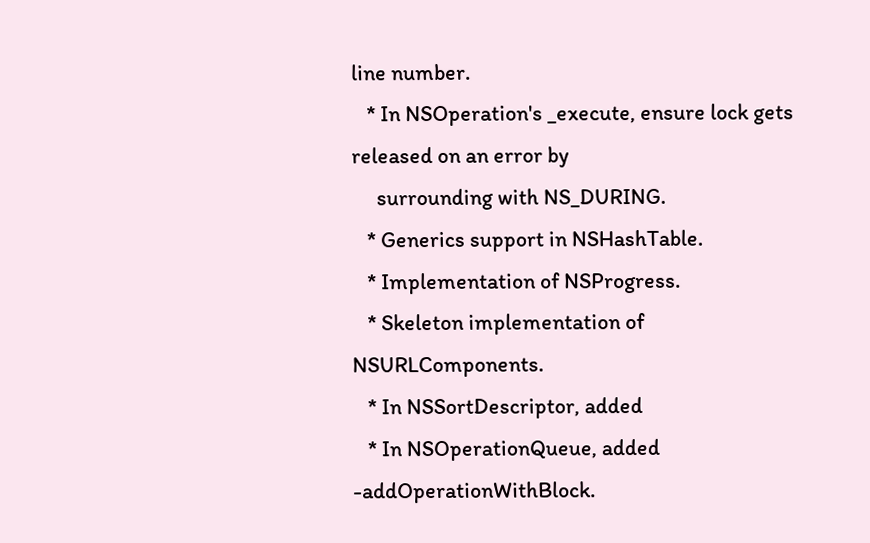line number.
   * In NSOperation's _execute, ensure lock gets released on an error by
     surrounding with NS_DURING.
   * Generics support in NSHashTable.
   * Implementation of NSProgress.
   * Skeleton implementation of NSURLComponents.
   * In NSSortDescriptor, added
   * In NSOperationQueue, added -addOperationWithBlock.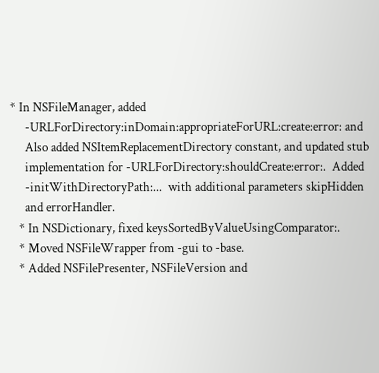* In NSFileManager, added
     -URLForDirectory:inDomain:appropriateForURL:create:error: and
     Also added NSItemReplacementDirectory constant, and updated stub
     implementation for -URLForDirectory:shouldCreate:error:.  Added
     -initWithDirectoryPath:...  with additional parameters skipHidden
     and errorHandler.
   * In NSDictionary, fixed keysSortedByValueUsingComparator:.
   * Moved NSFileWrapper from -gui to -base.
   * Added NSFilePresenter, NSFileVersion and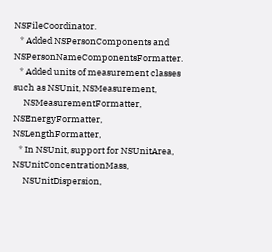NSFileCoordinator.
   * Added NSPersonComponents and NSPersonNameComponentsFormatter.
   * Added units of measurement classes such as NSUnit, NSMeasurement,
     NSMeasurementFormatter, NSEnergyFormatter, NSLengthFormatter,
   * In NSUnit, support for NSUnitArea, NSUnitConcentrationMass,
     NSUnitDispersion,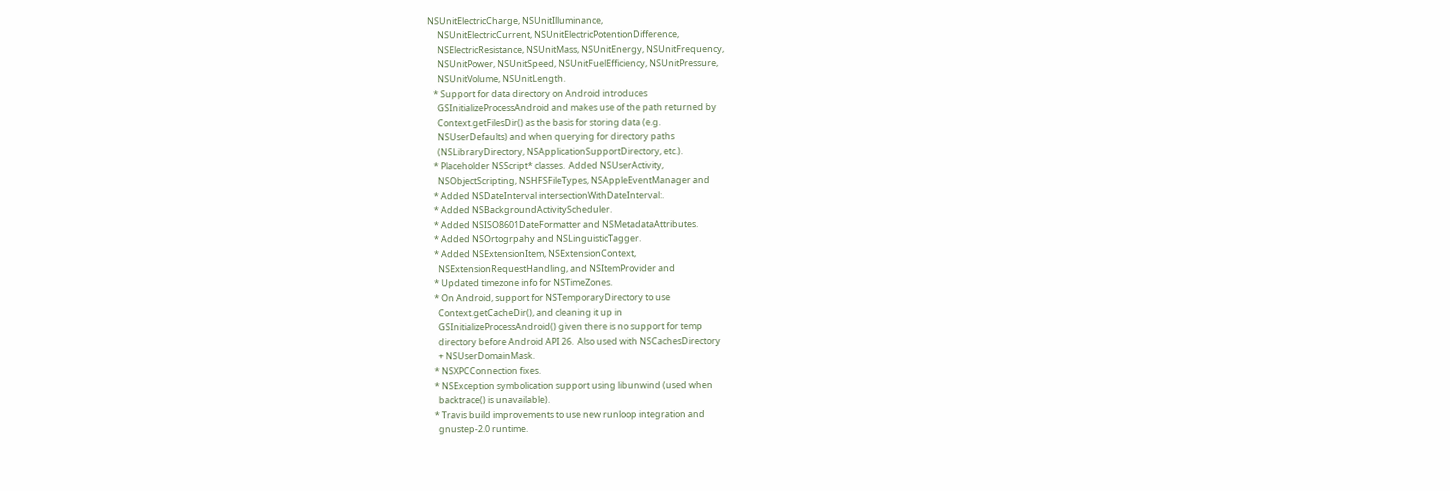NSUnitElectricCharge, NSUnitIlluminance,
     NSUnitElectricCurrent, NSUnitElectricPotentionDifference,
     NSElectricResistance, NSUnitMass, NSUnitEnergy, NSUnitFrequency,
     NSUnitPower, NSUnitSpeed, NSUnitFuelEfficiency, NSUnitPressure,
     NSUnitVolume, NSUnitLength.
   * Support for data directory on Android introduces
     GSInitializeProcessAndroid and makes use of the path returned by
     Context.getFilesDir() as the basis for storing data (e.g.
     NSUserDefaults) and when querying for directory paths
     (NSLibraryDirectory, NSApplicationSupportDirectory, etc.).
   * Placeholder NSScript* classes.  Added NSUserActivity,
     NSObjectScripting, NSHFSFileTypes, NSAppleEventManager and
   * Added NSDateInterval intersectionWithDateInterval:.
   * Added NSBackgroundActivityScheduler.
   * Added NSISO8601DateFormatter and NSMetadataAttributes.
   * Added NSOrtogrpahy and NSLinguisticTagger.
   * Added NSExtensionItem, NSExtensionContext,
     NSExtensionRequestHandling, and NSItemProvider and
   * Updated timezone info for NSTimeZones.
   * On Android, support for NSTemporaryDirectory to use
     Context.getCacheDir(), and cleaning it up in
     GSInitializeProcessAndroid() given there is no support for temp
     directory before Android API 26.  Also used with NSCachesDirectory
     + NSUserDomainMask.
   * NSXPCConnection fixes.
   * NSException symbolication support using libunwind (used when
     backtrace() is unavailable).
   * Travis build improvements to use new runloop integration and
     gnustep-2.0 runtime.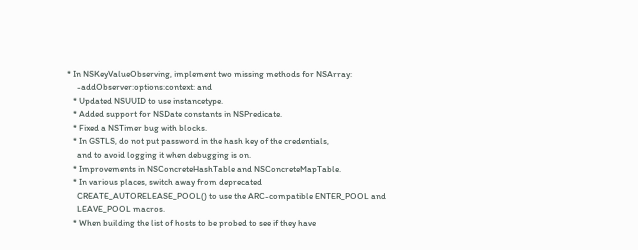* In NSKeyValueObserving, implement two missing methods for NSArray:
     -addObserver:options:context: and
   * Updated NSUUID to use instancetype.
   * Added support for NSDate constants in NSPredicate.
   * Fixed a NSTimer bug with blocks.
   * In GSTLS, do not put password in the hash key of the credentials,
     and to avoid logging it when debugging is on.
   * Improvements in NSConcreteHashTable and NSConcreteMapTable.
   * In various places, switch away from deprecated
     CREATE_AUTORELEASE_POOL() to use the ARC-compatible ENTER_POOL and
     LEAVE_POOL macros.
   * When building the list of hosts to be probed to see if they have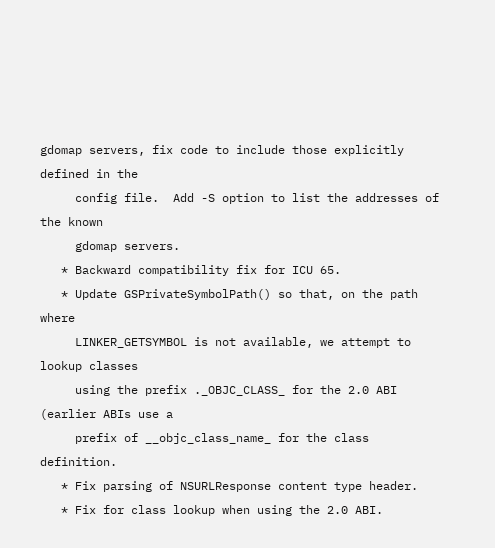gdomap servers, fix code to include those explicitly defined in the
     config file.  Add -S option to list the addresses of the known
     gdomap servers.
   * Backward compatibility fix for ICU 65.
   * Update GSPrivateSymbolPath() so that, on the path where
     LINKER_GETSYMBOL is not available, we attempt to lookup classes
     using the prefix ._OBJC_CLASS_ for the 2.0 ABI (earlier ABIs use a
     prefix of __objc_class_name_ for the class definition.
   * Fix parsing of NSURLResponse content type header.
   * Fix for class lookup when using the 2.0 ABI.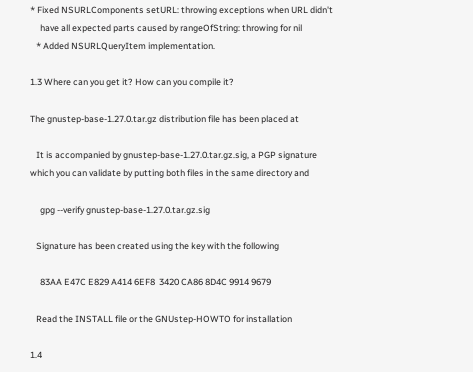* Fixed NSURLComponents setURL: throwing exceptions when URL didn't
     have all expected parts caused by rangeOfString: throwing for nil
   * Added NSURLQueryItem implementation.

1.3 Where can you get it? How can you compile it?

The gnustep-base-1.27.0.tar.gz distribution file has been placed at

   It is accompanied by gnustep-base-1.27.0.tar.gz.sig, a PGP signature
which you can validate by putting both files in the same directory and

     gpg --verify gnustep-base-1.27.0.tar.gz.sig

   Signature has been created using the key with the following

     83AA E47C E829 A414 6EF8  3420 CA86 8D4C 9914 9679

   Read the INSTALL file or the GNUstep-HOWTO for installation

1.4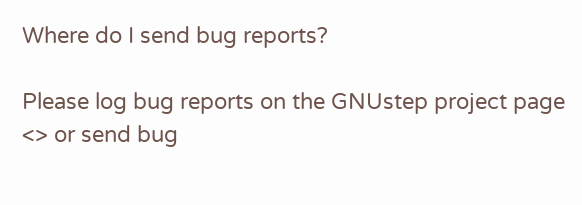Where do I send bug reports?

Please log bug reports on the GNUstep project page
<> or send bug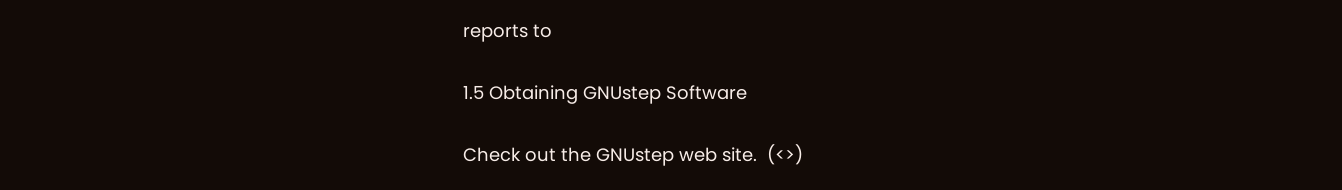reports to

1.5 Obtaining GNUstep Software

Check out the GNUstep web site.  (<>)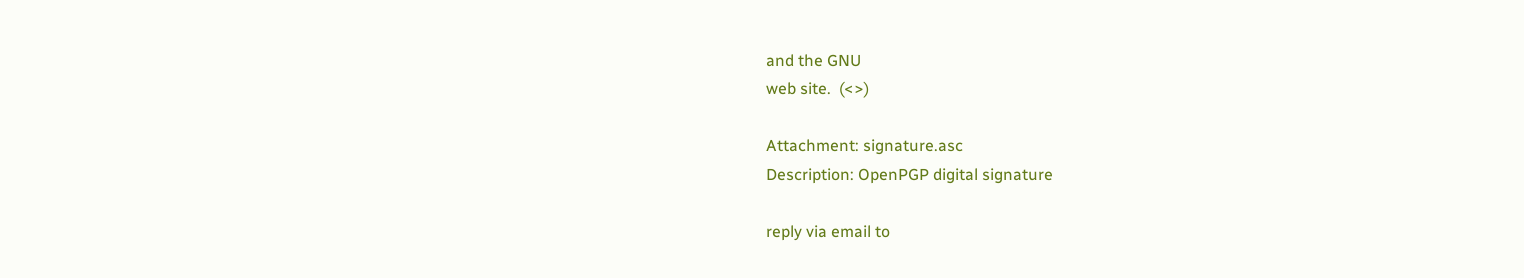and the GNU
web site.  (<>)

Attachment: signature.asc
Description: OpenPGP digital signature

reply via email to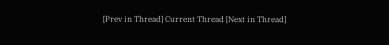[Prev in Thread] Current Thread [Next in Thread]